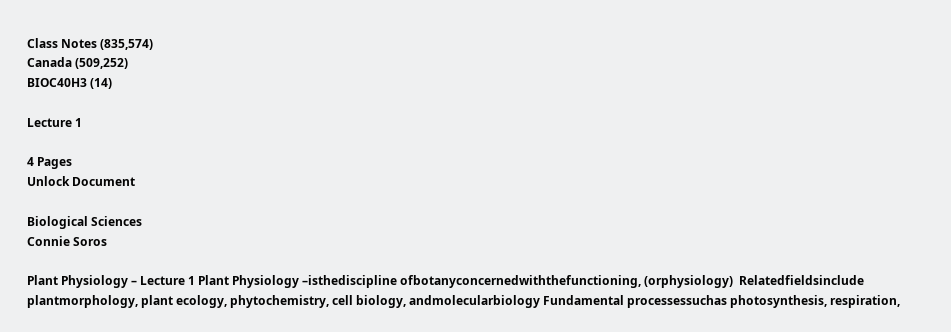Class Notes (835,574)
Canada (509,252)
BIOC40H3 (14)

Lecture 1

4 Pages
Unlock Document

Biological Sciences
Connie Soros

Plant Physiology – Lecture 1 Plant Physiology –isthediscipline ofbotanyconcernedwiththefunctioning, (orphysiology)  Relatedfieldsinclude plantmorphology, plant ecology, phytochemistry, cell biology, andmolecularbiology Fundamental processessuchas photosynthesis, respiration,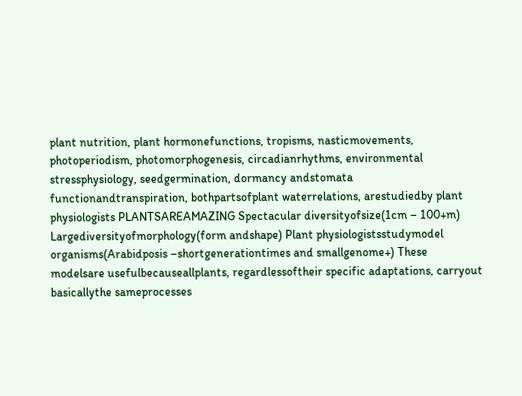plant nutrition, plant hormonefunctions, tropisms, nasticmovements, photoperiodism, photomorphogenesis, circadianrhythms, environmental stressphysiology, seedgermination, dormancy andstomata functionandtranspiration, bothpartsofplant waterrelations, arestudiedby plant physiologists PLANTSAREAMAZING Spectacular diversityofsize(1cm – 100+m) Largediversityofmorphology(form andshape) Plant physiologistsstudymodel organisms(Arabidposis –shortgenerationtimes and smallgenome+) These modelsare usefulbecauseallplants, regardlessoftheir specific adaptations, carryout basicallythe sameprocesses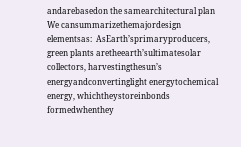andarebasedon the samearchitectural plan We cansummarizethemajordesign elementsas:  AsEarth’sprimaryproducers, green plants aretheearth’sultimatesolar collectors, harvestingthesun’s energyandconvertinglight energytochemical energy, whichtheystoreinbonds formedwhenthey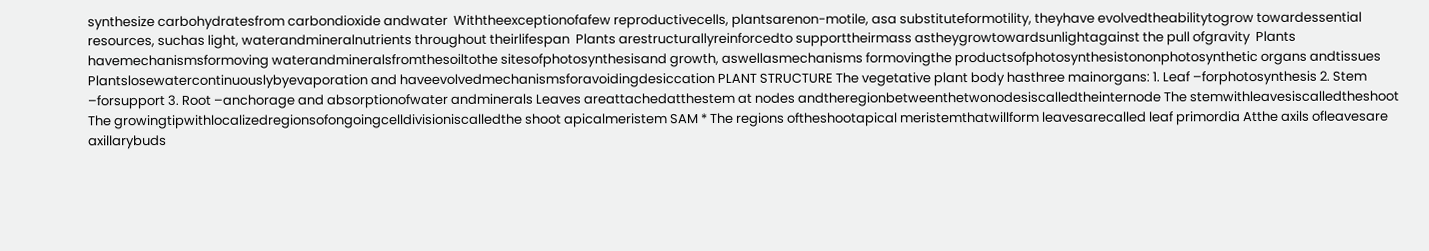synthesize carbohydratesfrom carbondioxide andwater  Withtheexceptionofafew reproductivecells, plantsarenon-motile, asa substituteformotility, theyhave evolvedtheabilitytogrow towardessential resources, suchas light, waterandmineralnutrients throughout theirlifespan  Plants arestructurallyreinforcedto supporttheirmass astheygrowtowardsunlightagainst the pull ofgravity  Plants havemechanismsformoving waterandmineralsfromthesoiltothe sitesofphotosynthesisand growth, aswellasmechanisms formovingthe productsofphotosynthesistononphotosynthetic organs andtissues  Plantslosewatercontinuouslybyevaporation and haveevolvedmechanismsforavoidingdesiccation PLANT STRUCTURE The vegetative plant body hasthree mainorgans: 1. Leaf –forphotosynthesis 2. Stem –forsupport 3. Root –anchorage and absorptionofwater andminerals Leaves areattachedatthestem at nodes andtheregionbetweenthetwonodesiscalledtheinternode The stemwithleavesiscalledtheshoot The growingtipwithlocalizedregionsofongoingcelldivisioniscalledthe shoot apicalmeristem SAM * The regions oftheshootapical meristemthatwillform leavesarecalled leaf primordia Atthe axils ofleavesare axillarybuds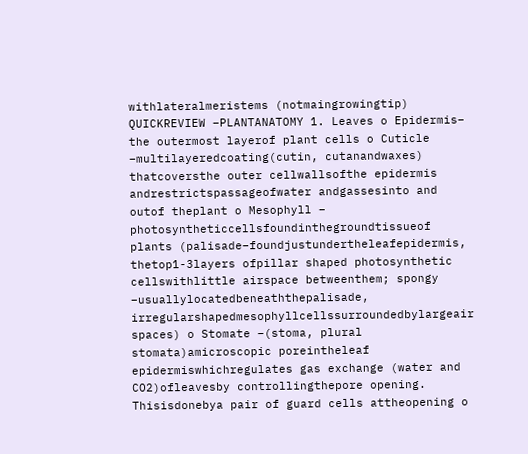withlateralmeristems (notmaingrowingtip) QUICKREVIEW –PLANTANATOMY 1. Leaves o Epidermis– the outermost layerof plant cells o Cuticle –multilayeredcoating(cutin, cutanandwaxes) thatcoversthe outer cellwallsofthe epidermis andrestrictspassageofwater andgassesinto and outof theplant o Mesophyll – photosyntheticcellsfoundinthegroundtissueof plants (palisade–foundjustundertheleafepidermis, thetop1-3layers ofpillar shaped photosynthetic cellswithlittle airspace betweenthem; spongy –usuallylocatedbeneaththepalisade, irregularshapedmesophyllcellssurroundedbylargeair spaces) o Stomate –(stoma, plural stomata)amicroscopic poreintheleaf epidermiswhichregulates gas exchange (water and CO2)ofleavesby controllingthepore opening. Thisisdonebya pair of guard cells attheopening o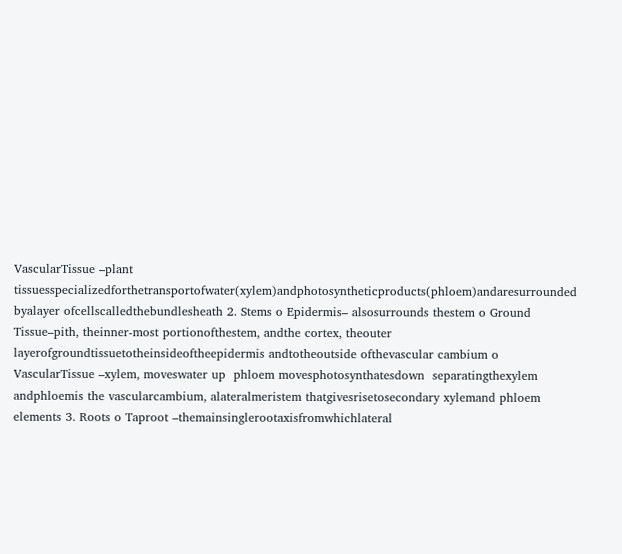VascularTissue –plant tissuesspecializedforthetransportofwater(xylem)andphotosyntheticproducts(phloem)andaresurrounded byalayer ofcellscalledthebundlesheath 2. Stems o Epidermis– alsosurrounds thestem o Ground Tissue–pith, theinner-most portionofthestem, andthe cortex, theouter layerofgroundtissuetotheinsideoftheepidermis andtotheoutside ofthevascular cambium o VascularTissue –xylem, moveswater up  phloem movesphotosynthatesdown  separatingthexylem andphloemis the vascularcambium, alateralmeristem thatgivesrisetosecondary xylemand phloem elements 3. Roots o Taproot –themainsinglerootaxisfromwhichlateral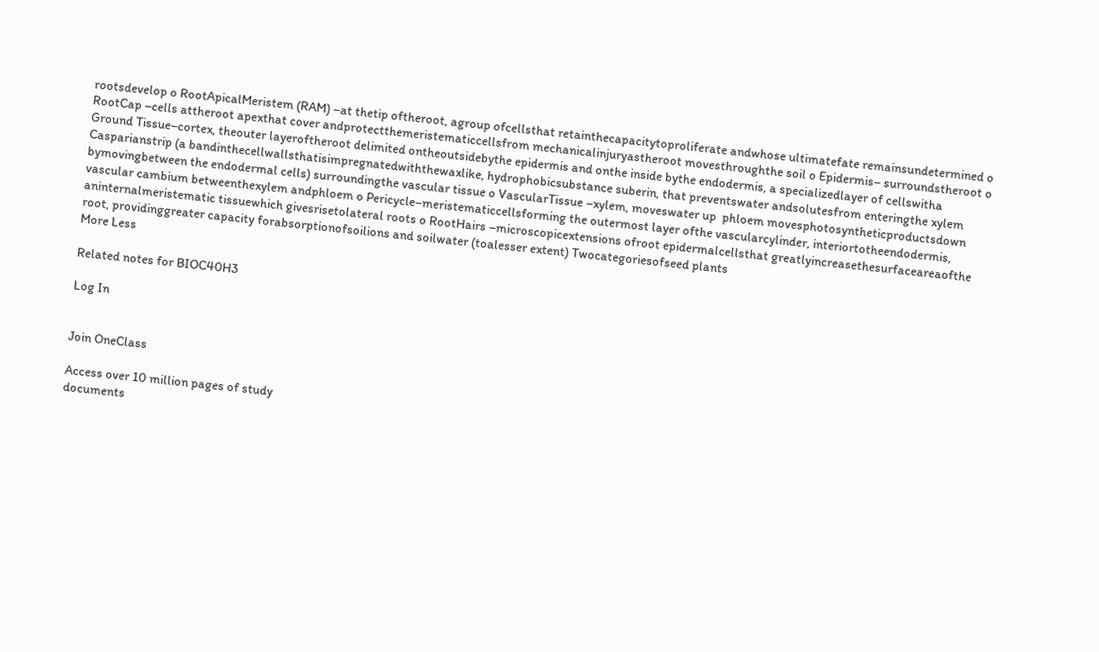rootsdevelop o RootApicalMeristem (RAM) –at thetip oftheroot, agroup ofcellsthat retainthecapacitytoproliferate andwhose ultimatefate remainsundetermined o RootCap –cells attheroot apexthat cover andprotectthemeristematiccellsfrom mechanicalinjuryastheroot movesthroughthe soil o Epidermis– surroundstheroot o Ground Tissue–cortex, theouter layeroftheroot delimited ontheoutsidebythe epidermis and onthe inside bythe endodermis, a specializedlayer of cellswitha Casparianstrip (a bandinthecellwallsthatisimpregnatedwiththewaxlike, hydrophobicsubstance suberin, that preventswater andsolutesfrom enteringthe xylem bymovingbetween the endodermal cells) surroundingthe vascular tissue o VascularTissue –xylem, moveswater up  phloem movesphotosyntheticproductsdown  vascular cambium betweenthexylem andphloem o Pericycle–meristematiccellsforming the outermost layer ofthe vascularcylinder, interiortotheendodermis, aninternalmeristematic tissuewhich givesrisetolateral roots o RootHairs –microscopicextensions ofroot epidermalcellsthat greatlyincreasethesurfaceareaofthe root, providinggreater capacity forabsorptionofsoilions and soilwater (toalesser extent) Twocategoriesofseed plants
More Less

Related notes for BIOC40H3

Log In


Join OneClass

Access over 10 million pages of study
documents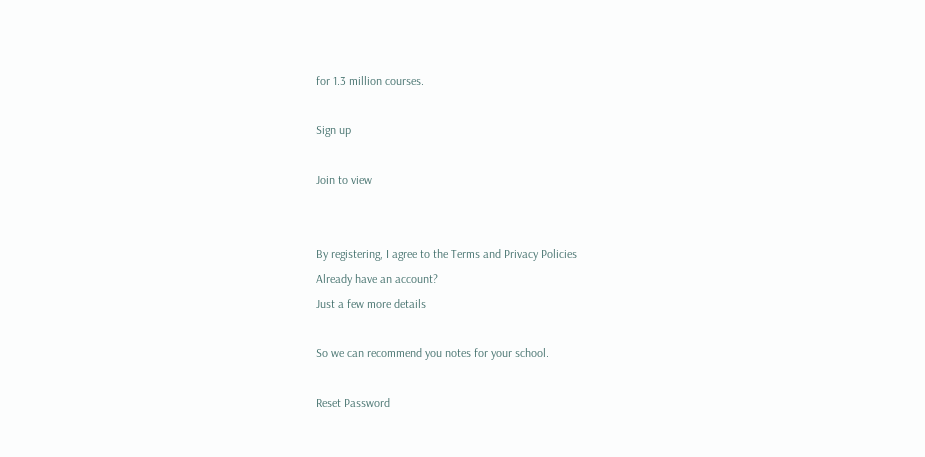for 1.3 million courses.

Sign up

Join to view


By registering, I agree to the Terms and Privacy Policies
Already have an account?
Just a few more details

So we can recommend you notes for your school.

Reset Password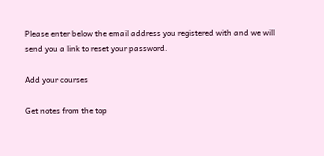Please enter below the email address you registered with and we will send you a link to reset your password.

Add your courses

Get notes from the top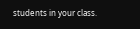students in your class.